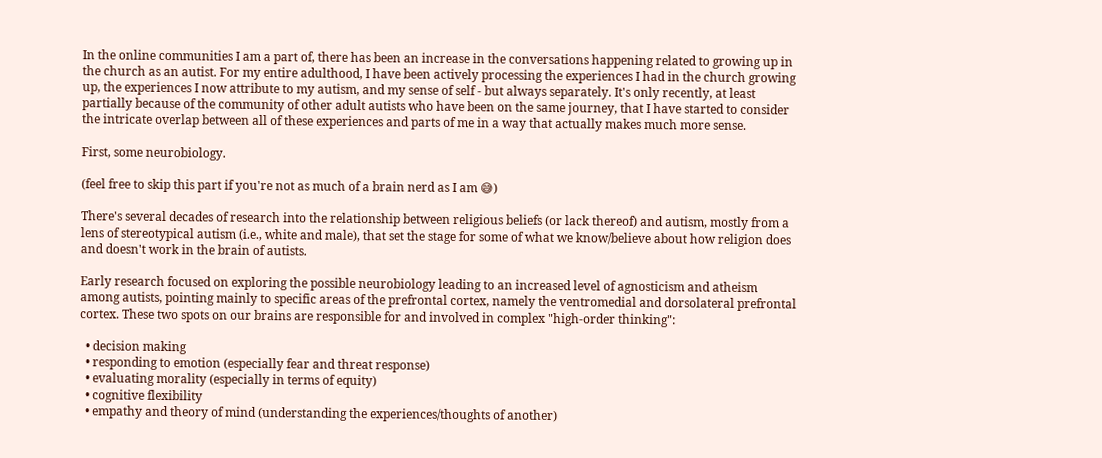In the online communities I am a part of, there has been an increase in the conversations happening related to growing up in the church as an autist. For my entire adulthood, I have been actively processing the experiences I had in the church growing up, the experiences I now attribute to my autism, and my sense of self - but always separately. It's only recently, at least partially because of the community of other adult autists who have been on the same journey, that I have started to consider the intricate overlap between all of these experiences and parts of me in a way that actually makes much more sense.

First, some neurobiology.

(feel free to skip this part if you're not as much of a brain nerd as I am 😅)

There's several decades of research into the relationship between religious beliefs (or lack thereof) and autism, mostly from a lens of stereotypical autism (i.e., white and male), that set the stage for some of what we know/believe about how religion does and doesn't work in the brain of autists.

Early research focused on exploring the possible neurobiology leading to an increased level of agnosticism and atheism among autists, pointing mainly to specific areas of the prefrontal cortex, namely the ventromedial and dorsolateral prefrontal cortex. These two spots on our brains are responsible for and involved in complex "high-order thinking":

  • decision making
  • responding to emotion (especially fear and threat response)
  • evaluating morality (especially in terms of equity)
  • cognitive flexibility
  • empathy and theory of mind (understanding the experiences/thoughts of another)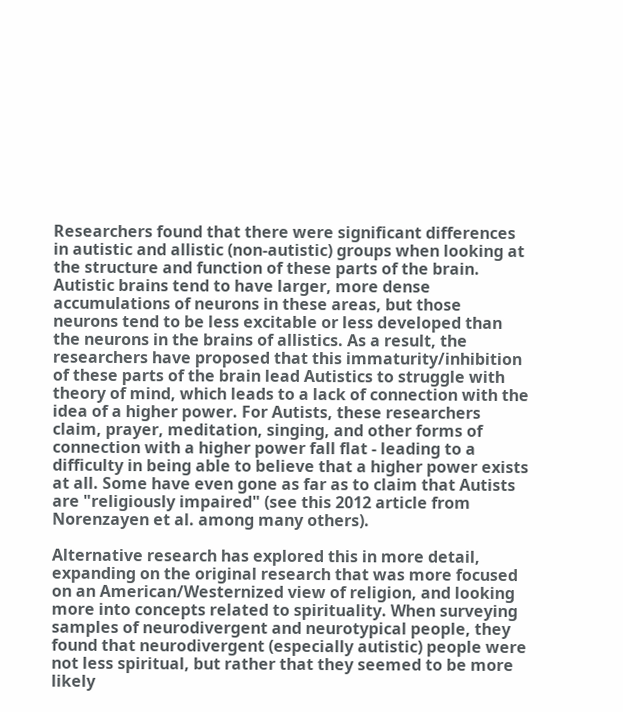Researchers found that there were significant differences in autistic and allistic (non-autistic) groups when looking at the structure and function of these parts of the brain. Autistic brains tend to have larger, more dense accumulations of neurons in these areas, but those neurons tend to be less excitable or less developed than the neurons in the brains of allistics. As a result, the researchers have proposed that this immaturity/inhibition of these parts of the brain lead Autistics to struggle with theory of mind, which leads to a lack of connection with the idea of a higher power. For Autists, these researchers claim, prayer, meditation, singing, and other forms of connection with a higher power fall flat - leading to a difficulty in being able to believe that a higher power exists at all. Some have even gone as far as to claim that Autists are "religiously impaired" (see this 2012 article from Norenzayen et al. among many others).

Alternative research has explored this in more detail, expanding on the original research that was more focused on an American/Westernized view of religion, and looking more into concepts related to spirituality. When surveying samples of neurodivergent and neurotypical people, they found that neurodivergent (especially autistic) people were not less spiritual, but rather that they seemed to be more likely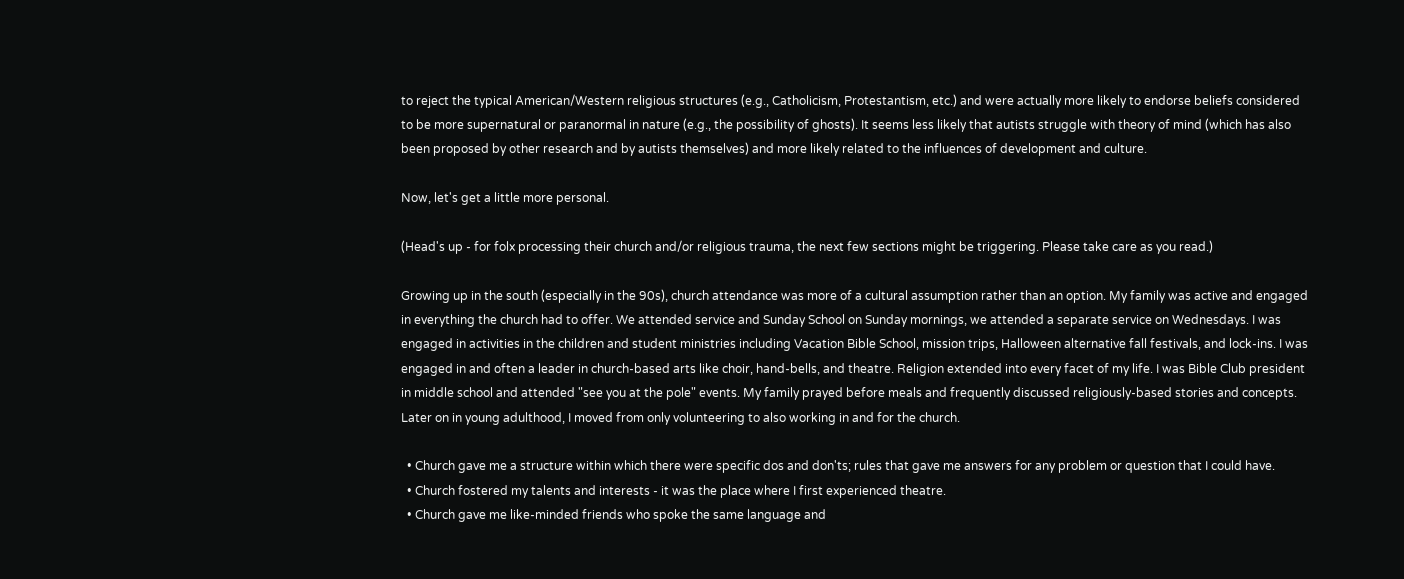to reject the typical American/Western religious structures (e.g., Catholicism, Protestantism, etc.) and were actually more likely to endorse beliefs considered to be more supernatural or paranormal in nature (e.g., the possibility of ghosts). It seems less likely that autists struggle with theory of mind (which has also been proposed by other research and by autists themselves) and more likely related to the influences of development and culture.

Now, let's get a little more personal.

(Head's up - for folx processing their church and/or religious trauma, the next few sections might be triggering. Please take care as you read.)

Growing up in the south (especially in the 90s), church attendance was more of a cultural assumption rather than an option. My family was active and engaged in everything the church had to offer. We attended service and Sunday School on Sunday mornings, we attended a separate service on Wednesdays. I was engaged in activities in the children and student ministries including Vacation Bible School, mission trips, Halloween alternative fall festivals, and lock-ins. I was engaged in and often a leader in church-based arts like choir, hand-bells, and theatre. Religion extended into every facet of my life. I was Bible Club president in middle school and attended "see you at the pole" events. My family prayed before meals and frequently discussed religiously-based stories and concepts. Later on in young adulthood, I moved from only volunteering to also working in and for the church.

  • Church gave me a structure within which there were specific dos and don'ts; rules that gave me answers for any problem or question that I could have.
  • Church fostered my talents and interests - it was the place where I first experienced theatre.
  • Church gave me like-minded friends who spoke the same language and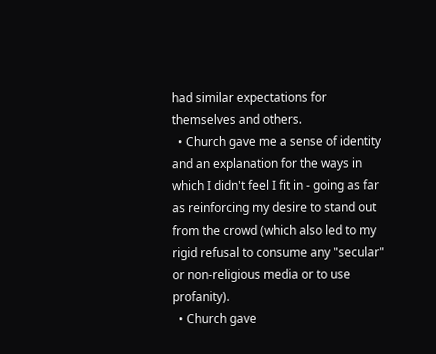had similar expectations for themselves and others.
  • Church gave me a sense of identity and an explanation for the ways in which I didn't feel I fit in - going as far as reinforcing my desire to stand out from the crowd (which also led to my rigid refusal to consume any "secular" or non-religious media or to use profanity).
  • Church gave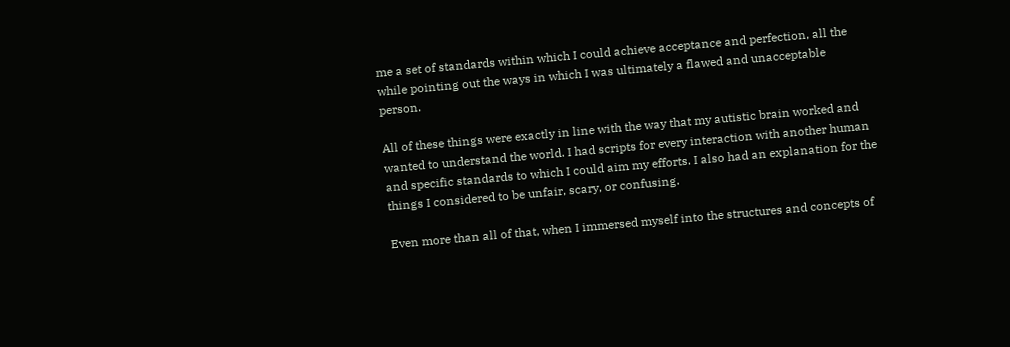me a set of standards within which I could achieve acceptance and perfection, all the while pointing out the ways in which I was ultimately a flawed and unacceptable person.

All of these things were exactly in line with the way that my autistic brain worked and wanted to understand the world. I had scripts for every interaction with another human and specific standards to which I could aim my efforts. I also had an explanation for the things I considered to be unfair, scary, or confusing.

Even more than all of that, when I immersed myself into the structures and concepts of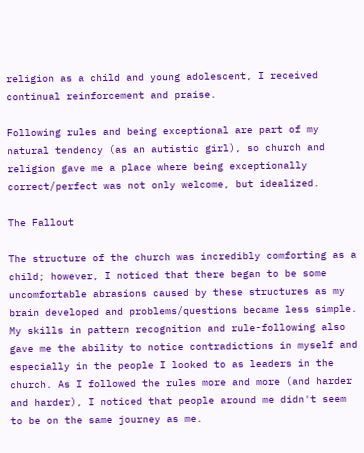religion as a child and young adolescent, I received continual reinforcement and praise.

Following rules and being exceptional are part of my natural tendency (as an autistic girl), so church and religion gave me a place where being exceptionally correct/perfect was not only welcome, but idealized.

The Fallout

The structure of the church was incredibly comforting as a child; however, I noticed that there began to be some uncomfortable abrasions caused by these structures as my brain developed and problems/questions became less simple. My skills in pattern recognition and rule-following also gave me the ability to notice contradictions in myself and especially in the people I looked to as leaders in the church. As I followed the rules more and more (and harder and harder), I noticed that people around me didn't seem to be on the same journey as me.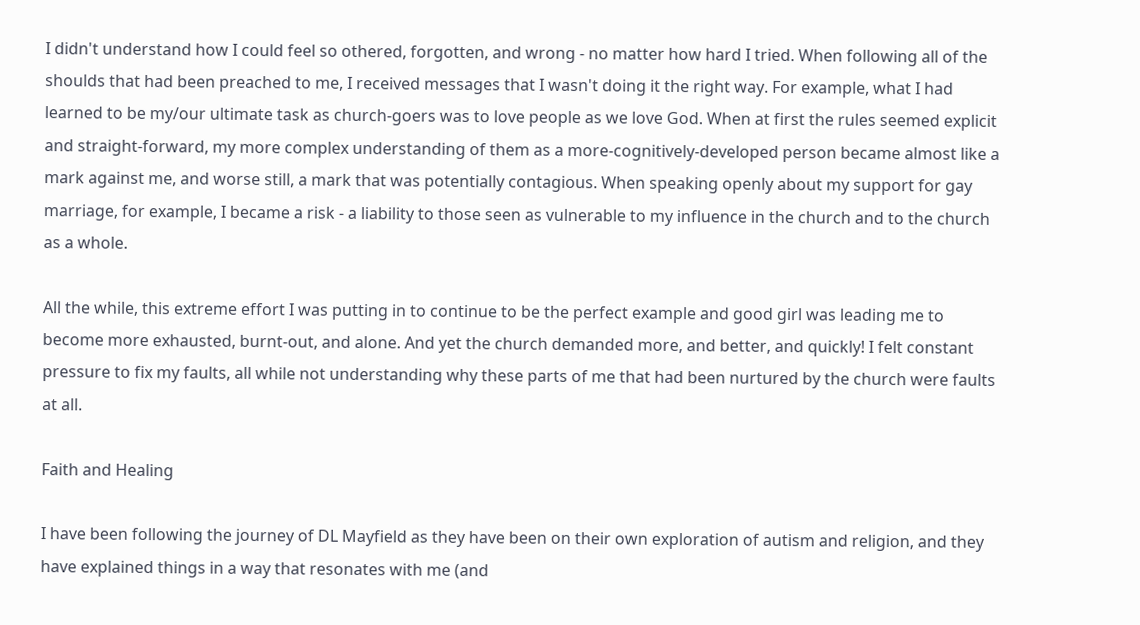I didn't understand how I could feel so othered, forgotten, and wrong - no matter how hard I tried. When following all of the shoulds that had been preached to me, I received messages that I wasn't doing it the right way. For example, what I had learned to be my/our ultimate task as church-goers was to love people as we love God. When at first the rules seemed explicit and straight-forward, my more complex understanding of them as a more-cognitively-developed person became almost like a mark against me, and worse still, a mark that was potentially contagious. When speaking openly about my support for gay marriage, for example, I became a risk - a liability to those seen as vulnerable to my influence in the church and to the church as a whole.

All the while, this extreme effort I was putting in to continue to be the perfect example and good girl was leading me to become more exhausted, burnt-out, and alone. And yet the church demanded more, and better, and quickly! I felt constant pressure to fix my faults, all while not understanding why these parts of me that had been nurtured by the church were faults at all.

Faith and Healing

I have been following the journey of DL Mayfield as they have been on their own exploration of autism and religion, and they have explained things in a way that resonates with me (and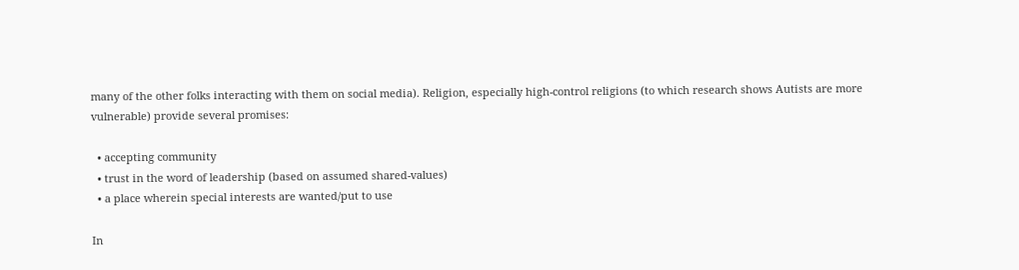many of the other folks interacting with them on social media). Religion, especially high-control religions (to which research shows Autists are more vulnerable) provide several promises:

  • accepting community
  • trust in the word of leadership (based on assumed shared-values)
  • a place wherein special interests are wanted/put to use

In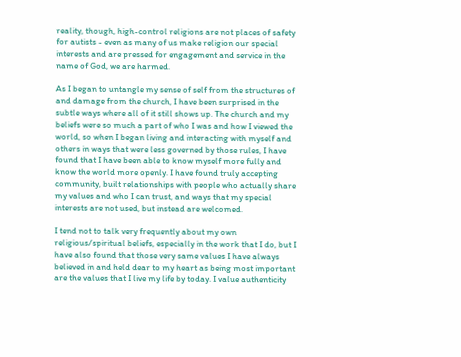reality, though, high-control religions are not places of safety for autists - even as many of us make religion our special interests and are pressed for engagement and service in the name of God, we are harmed.

As I began to untangle my sense of self from the structures of and damage from the church, I have been surprised in the subtle ways where all of it still shows up. The church and my beliefs were so much a part of who I was and how I viewed the world, so when I began living and interacting with myself and others in ways that were less governed by those rules, I have found that I have been able to know myself more fully and know the world more openly. I have found truly accepting community, built relationships with people who actually share my values and who I can trust, and ways that my special interests are not used, but instead are welcomed.

I tend not to talk very frequently about my own religious/spiritual beliefs, especially in the work that I do, but I have also found that those very same values I have always believed in and held dear to my heart as being most important are the values that I live my life by today. I value authenticity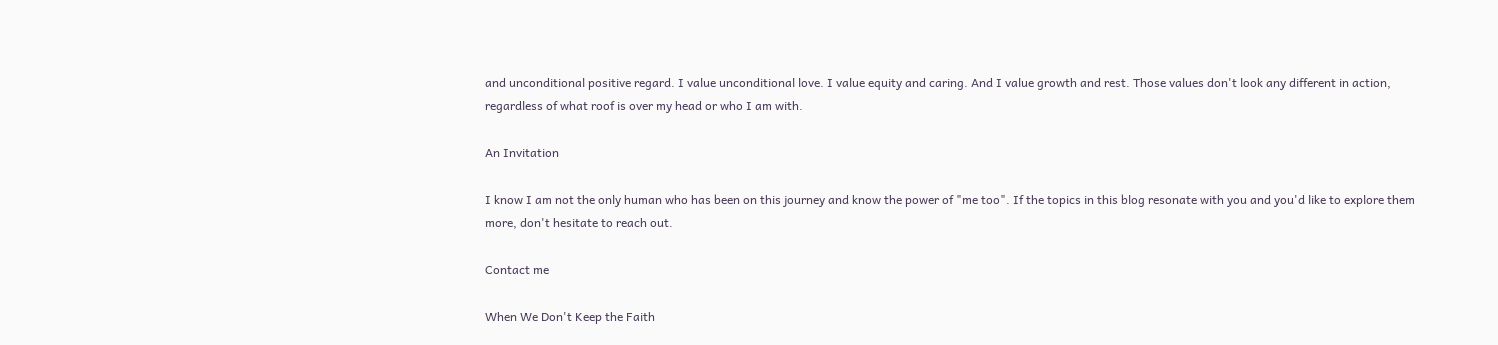and unconditional positive regard. I value unconditional love. I value equity and caring. And I value growth and rest. Those values don't look any different in action, regardless of what roof is over my head or who I am with.

An Invitation

I know I am not the only human who has been on this journey and know the power of "me too". If the topics in this blog resonate with you and you'd like to explore them more, don't hesitate to reach out.

Contact me

When We Don't Keep the Faith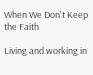When We Don't Keep the Faith

Living and working in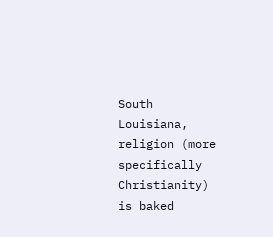South Louisiana, religion (more specifically Christianity) is baked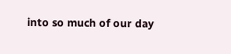into so much of our day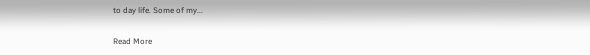to day life. Some of my...

Read More